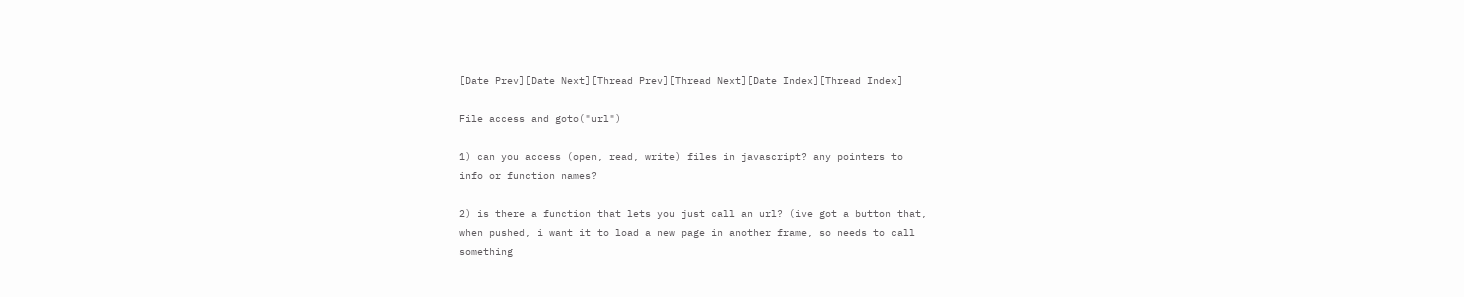[Date Prev][Date Next][Thread Prev][Thread Next][Date Index][Thread Index]

File access and goto("url")

1) can you access (open, read, write) files in javascript? any pointers to
info or function names?

2) is there a function that lets you just call an url? (ive got a button that,
when pushed, i want it to load a new page in another frame, so needs to call
something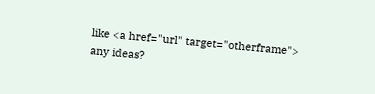like <a href="url" target="otherframe"> any ideas?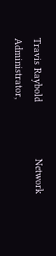Travis Raybold                   Network Administrator,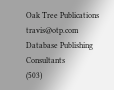Oak Tree Publications
travis@otp.com                   Database Publishing Consultants
(503)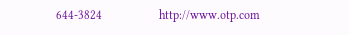644-3824                   http://www.otp.com